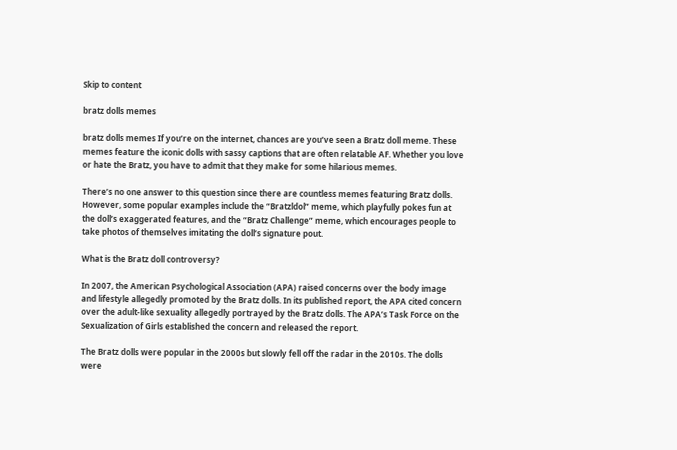Skip to content

bratz dolls memes

bratz dolls memes If you’re on the internet, chances are you’ve seen a Bratz doll meme. These memes feature the iconic dolls with sassy captions that are often relatable AF. Whether you love or hate the Bratz, you have to admit that they make for some hilarious memes.

There’s no one answer to this question since there are countless memes featuring Bratz dolls. However, some popular examples include the “Bratzldol” meme, which playfully pokes fun at the doll’s exaggerated features, and the “Bratz Challenge” meme, which encourages people to take photos of themselves imitating the doll’s signature pout.

What is the Bratz doll controversy?

In 2007, the American Psychological Association (APA) raised concerns over the body image and lifestyle allegedly promoted by the Bratz dolls. In its published report, the APA cited concern over the adult-like sexuality allegedly portrayed by the Bratz dolls. The APA’s Task Force on the Sexualization of Girls established the concern and released the report.

The Bratz dolls were popular in the 2000s but slowly fell off the radar in the 2010s. The dolls were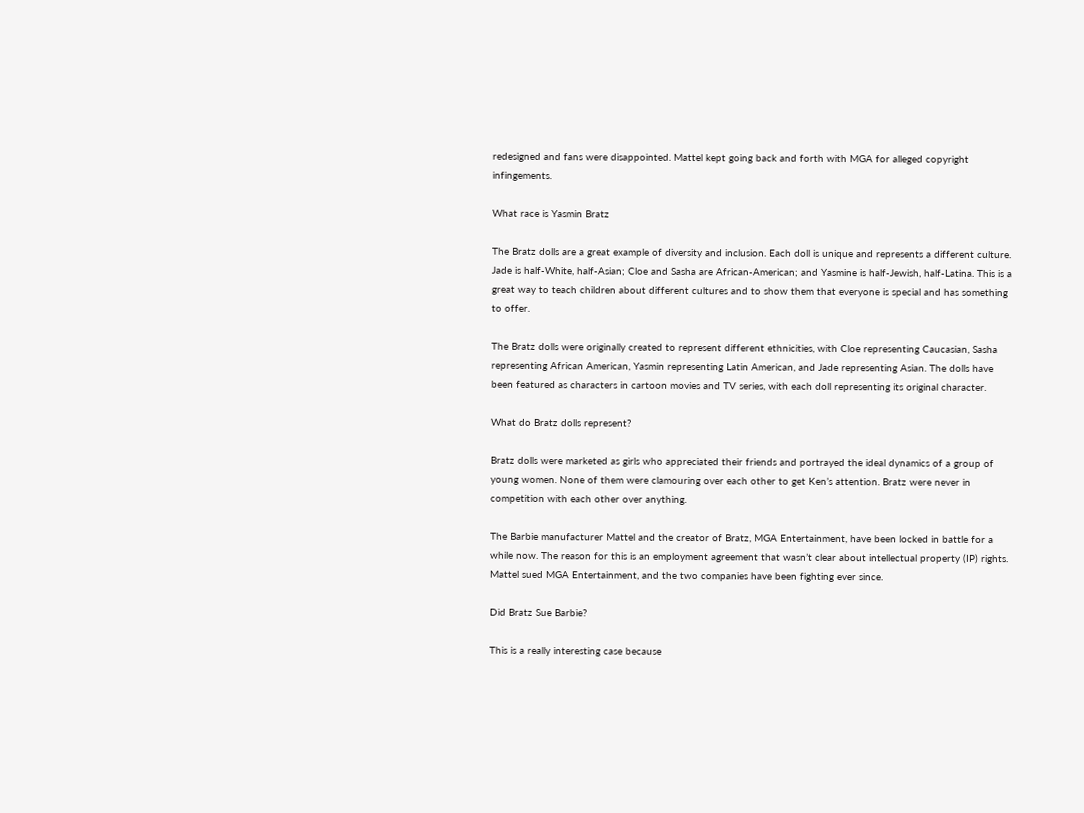redesigned and fans were disappointed. Mattel kept going back and forth with MGA for alleged copyright infingements.

What race is Yasmin Bratz

The Bratz dolls are a great example of diversity and inclusion. Each doll is unique and represents a different culture. Jade is half-White, half-Asian; Cloe and Sasha are African-American; and Yasmine is half-Jewish, half-Latina. This is a great way to teach children about different cultures and to show them that everyone is special and has something to offer.

The Bratz dolls were originally created to represent different ethnicities, with Cloe representing Caucasian, Sasha representing African American, Yasmin representing Latin American, and Jade representing Asian. The dolls have been featured as characters in cartoon movies and TV series, with each doll representing its original character.

What do Bratz dolls represent?

Bratz dolls were marketed as girls who appreciated their friends and portrayed the ideal dynamics of a group of young women. None of them were clamouring over each other to get Ken’s attention. Bratz were never in competition with each other over anything.

The Barbie manufacturer Mattel and the creator of Bratz, MGA Entertainment, have been locked in battle for a while now. The reason for this is an employment agreement that wasn’t clear about intellectual property (IP) rights. Mattel sued MGA Entertainment, and the two companies have been fighting ever since.

Did Bratz Sue Barbie?

This is a really interesting case because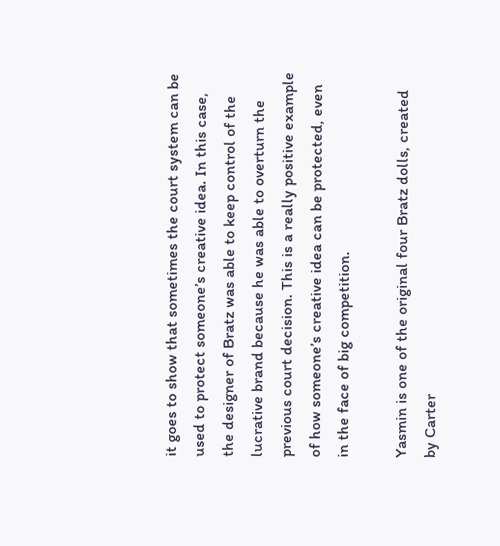it goes to show that sometimes the court system can be used to protect someone’s creative idea. In this case, the designer of Bratz was able to keep control of the lucrative brand because he was able to overturn the previous court decision. This is a really positive example of how someone’s creative idea can be protected, even in the face of big competition.

Yasmin is one of the original four Bratz dolls, created by Carter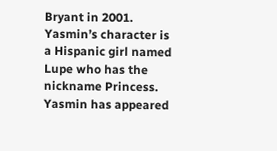Bryant in 2001. Yasmin’s character is a Hispanic girl named Lupe who has the nickname Princess. Yasmin has appeared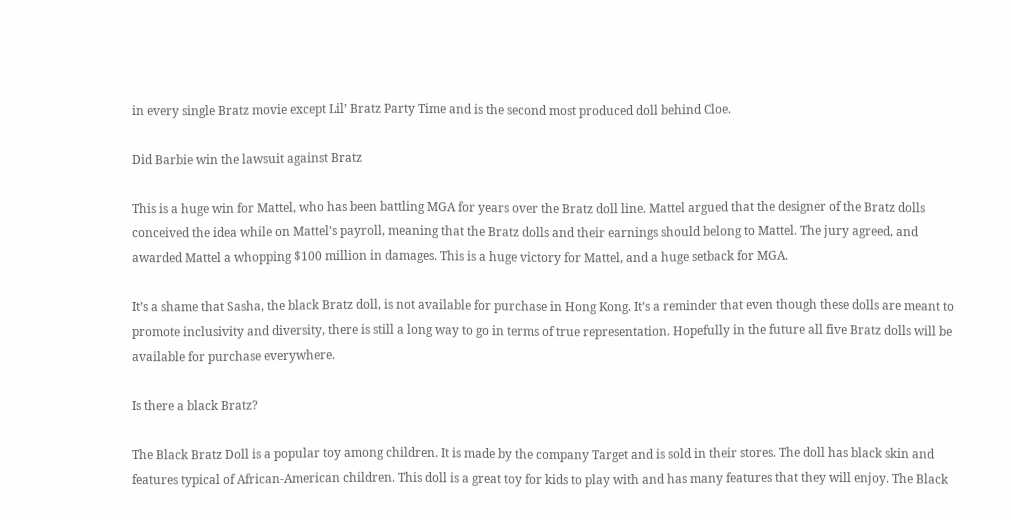in every single Bratz movie except Lil’ Bratz Party Time and is the second most produced doll behind Cloe.

Did Barbie win the lawsuit against Bratz

This is a huge win for Mattel, who has been battling MGA for years over the Bratz doll line. Mattel argued that the designer of the Bratz dolls conceived the idea while on Mattel’s payroll, meaning that the Bratz dolls and their earnings should belong to Mattel. The jury agreed, and awarded Mattel a whopping $100 million in damages. This is a huge victory for Mattel, and a huge setback for MGA.

It’s a shame that Sasha, the black Bratz doll, is not available for purchase in Hong Kong. It’s a reminder that even though these dolls are meant to promote inclusivity and diversity, there is still a long way to go in terms of true representation. Hopefully in the future all five Bratz dolls will be available for purchase everywhere.

Is there a black Bratz?

The Black Bratz Doll is a popular toy among children. It is made by the company Target and is sold in their stores. The doll has black skin and features typical of African-American children. This doll is a great toy for kids to play with and has many features that they will enjoy. The Black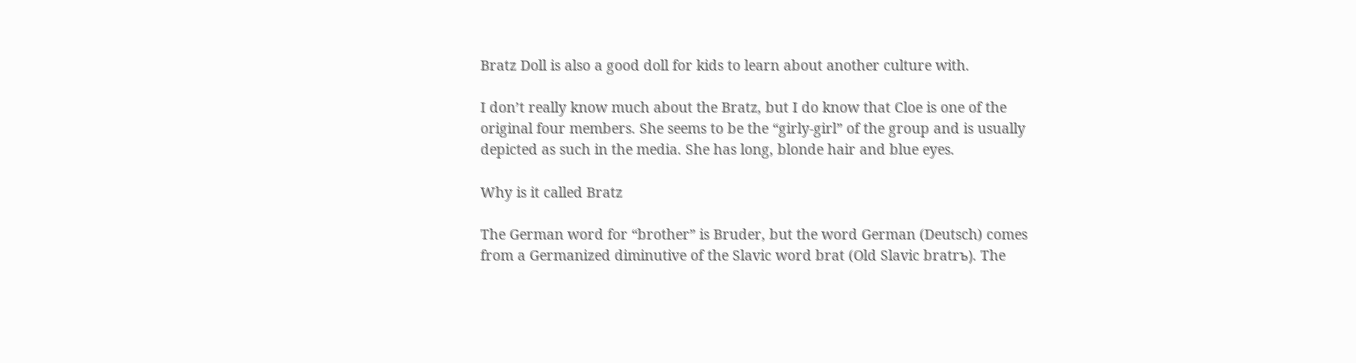Bratz Doll is also a good doll for kids to learn about another culture with.

I don’t really know much about the Bratz, but I do know that Cloe is one of the original four members. She seems to be the “girly-girl” of the group and is usually depicted as such in the media. She has long, blonde hair and blue eyes.

Why is it called Bratz

The German word for “brother” is Bruder, but the word German (Deutsch) comes from a Germanized diminutive of the Slavic word brat (Old Slavic bratrъ). The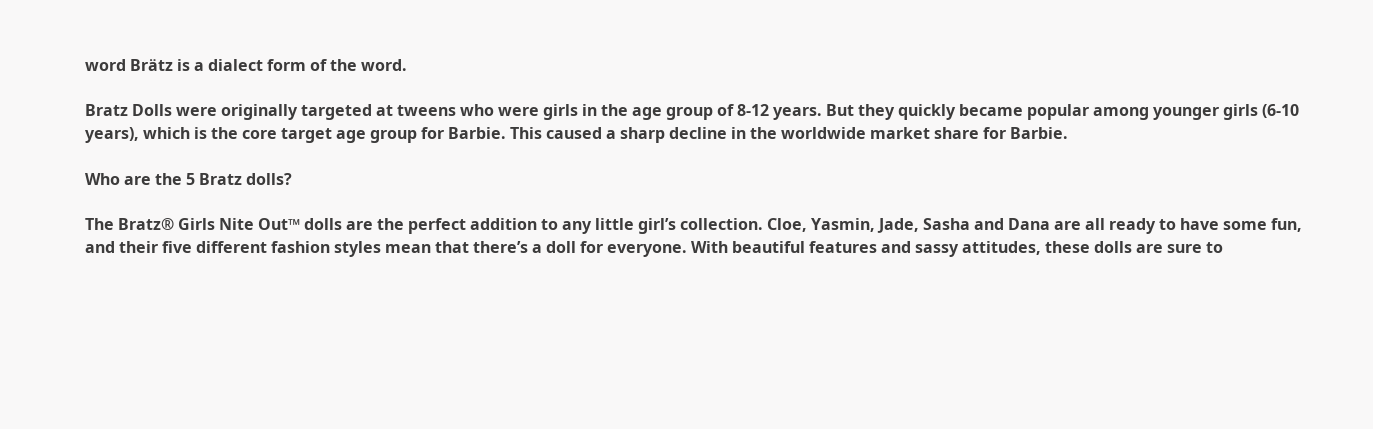word Brätz is a dialect form of the word.

Bratz Dolls were originally targeted at tweens who were girls in the age group of 8-12 years. But they quickly became popular among younger girls (6-10 years), which is the core target age group for Barbie. This caused a sharp decline in the worldwide market share for Barbie.

Who are the 5 Bratz dolls?

The Bratz® Girls Nite Out™ dolls are the perfect addition to any little girl’s collection. Cloe, Yasmin, Jade, Sasha and Dana are all ready to have some fun, and their five different fashion styles mean that there’s a doll for everyone. With beautiful features and sassy attitudes, these dolls are sure to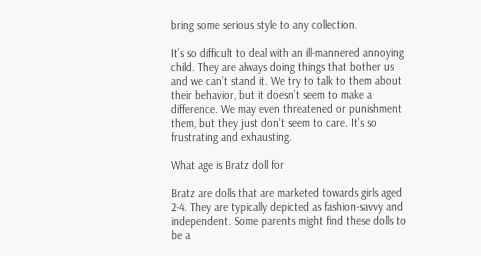bring some serious style to any collection.

It’s so difficult to deal with an ill-mannered annoying child. They are always doing things that bother us and we can’t stand it. We try to talk to them about their behavior, but it doesn’t seem to make a difference. We may even threatened or punishment them, but they just don’t seem to care. It’s so frustrating and exhausting.

What age is Bratz doll for

Bratz are dolls that are marketed towards girls aged 2-4. They are typically depicted as fashion-savvy and independent. Some parents might find these dolls to be a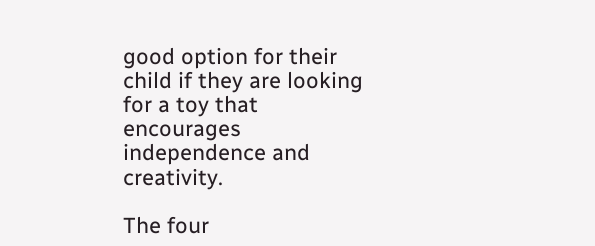good option for their child if they are looking for a toy that encourages independence and creativity.

The four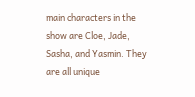main characters in the show are Cloe, Jade, Sasha, and Yasmin. They are all unique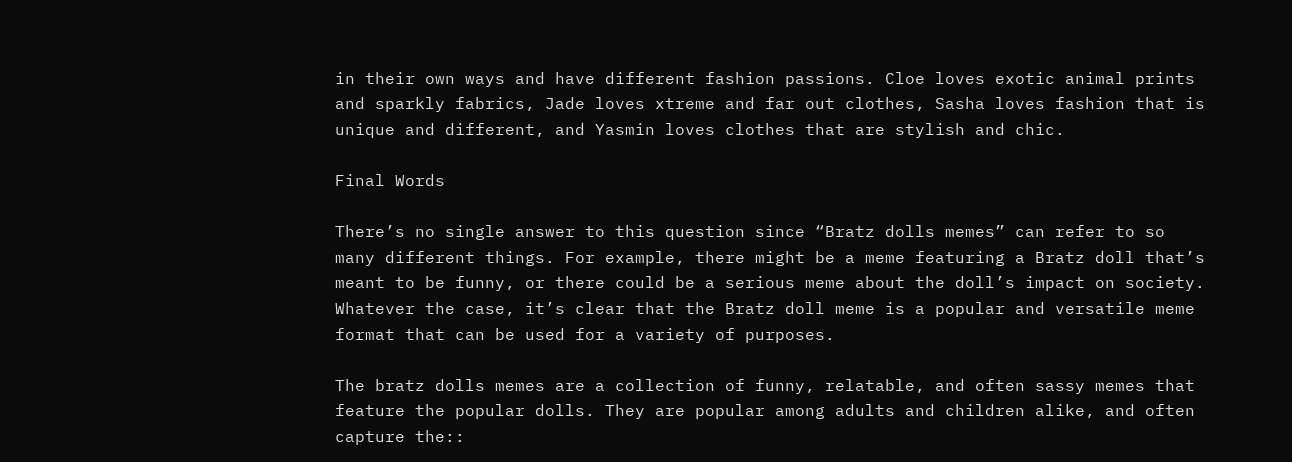in their own ways and have different fashion passions. Cloe loves exotic animal prints and sparkly fabrics, Jade loves xtreme and far out clothes, Sasha loves fashion that is unique and different, and Yasmin loves clothes that are stylish and chic.

Final Words

There’s no single answer to this question since “Bratz dolls memes” can refer to so many different things. For example, there might be a meme featuring a Bratz doll that’s meant to be funny, or there could be a serious meme about the doll’s impact on society. Whatever the case, it’s clear that the Bratz doll meme is a popular and versatile meme format that can be used for a variety of purposes.

The bratz dolls memes are a collection of funny, relatable, and often sassy memes that feature the popular dolls. They are popular among adults and children alike, and often capture the::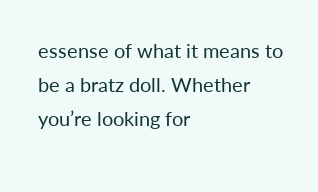essense of what it means to be a bratz doll. Whether you’re looking for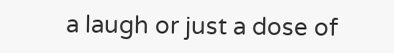a laugh or just a dose of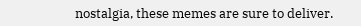nostalgia, these memes are sure to deliver.